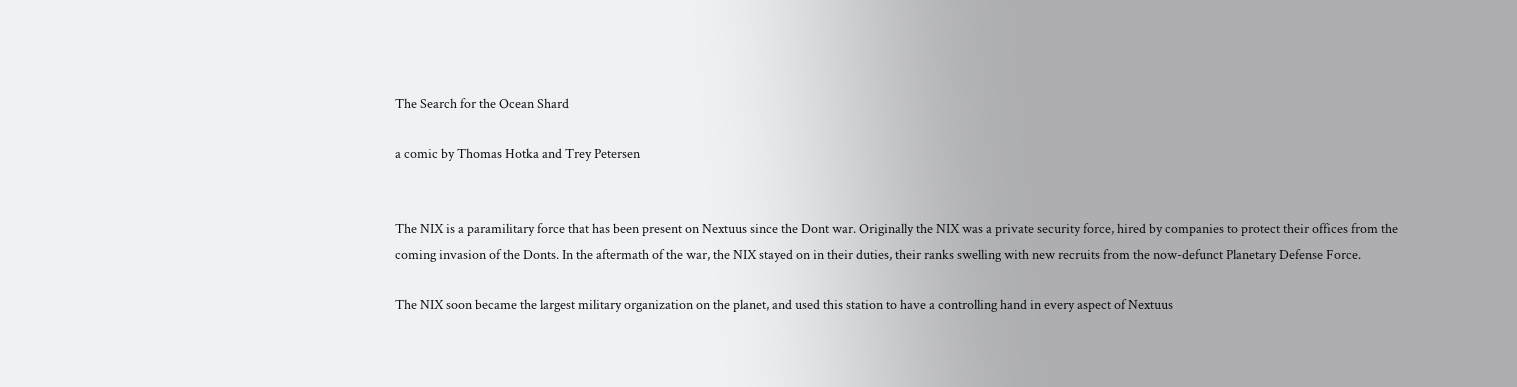The Search for the Ocean Shard

a comic by Thomas Hotka and Trey Petersen


The NIX is a paramilitary force that has been present on Nextuus since the Dont war. Originally the NIX was a private security force, hired by companies to protect their offices from the coming invasion of the Donts. In the aftermath of the war, the NIX stayed on in their duties, their ranks swelling with new recruits from the now-defunct Planetary Defense Force.

The NIX soon became the largest military organization on the planet, and used this station to have a controlling hand in every aspect of Nextuus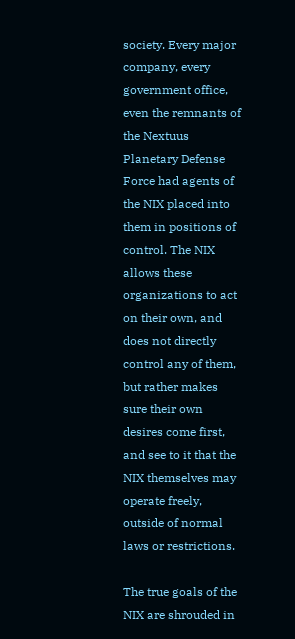society. Every major company, every government office, even the remnants of the Nextuus Planetary Defense Force had agents of the NIX placed into them in positions of control. The NIX allows these organizations to act on their own, and does not directly control any of them, but rather makes sure their own desires come first, and see to it that the NIX themselves may operate freely, outside of normal laws or restrictions.

The true goals of the NIX are shrouded in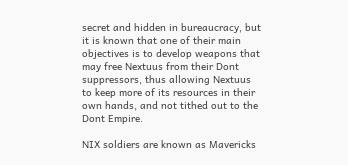secret and hidden in bureaucracy, but it is known that one of their main objectives is to develop weapons that may free Nextuus from their Dont suppressors, thus allowing Nextuus to keep more of its resources in their own hands, and not tithed out to the Dont Empire.

NIX soldiers are known as Mavericks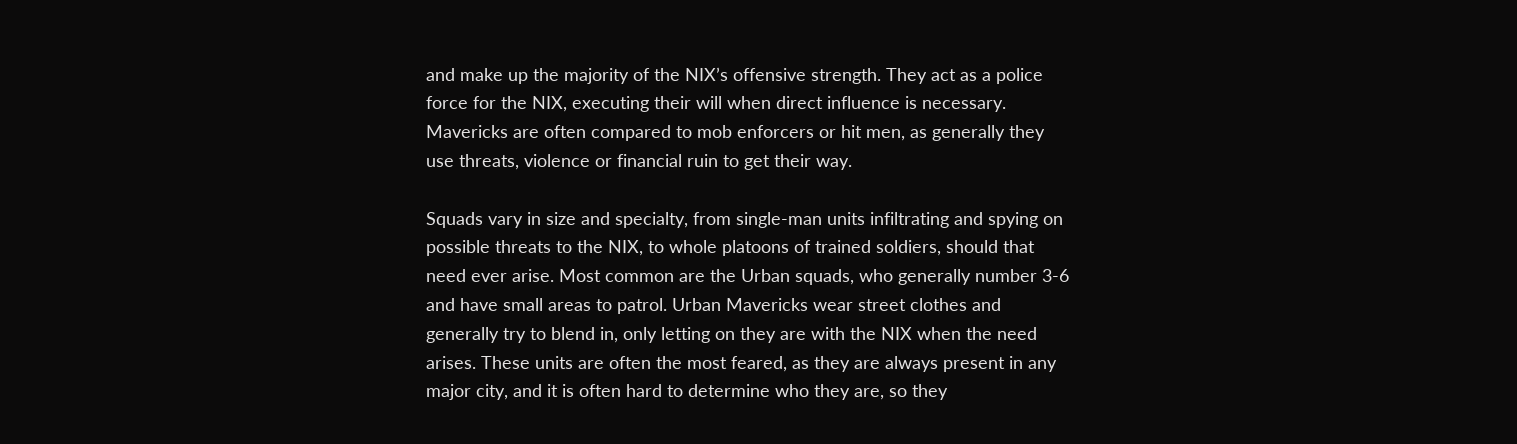and make up the majority of the NIX’s offensive strength. They act as a police force for the NIX, executing their will when direct influence is necessary. Mavericks are often compared to mob enforcers or hit men, as generally they use threats, violence or financial ruin to get their way.

Squads vary in size and specialty, from single-man units infiltrating and spying on possible threats to the NIX, to whole platoons of trained soldiers, should that need ever arise. Most common are the Urban squads, who generally number 3-6 and have small areas to patrol. Urban Mavericks wear street clothes and generally try to blend in, only letting on they are with the NIX when the need arises. These units are often the most feared, as they are always present in any major city, and it is often hard to determine who they are, so they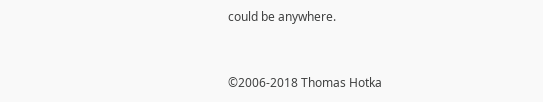could be anywhere.


©2006-2018 Thomas Hotka